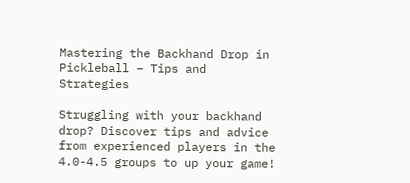Mastering the Backhand Drop in Pickleball – Tips and Strategies

Struggling with your backhand drop? Discover tips and advice from experienced players in the 4.0-4.5 groups to up your game!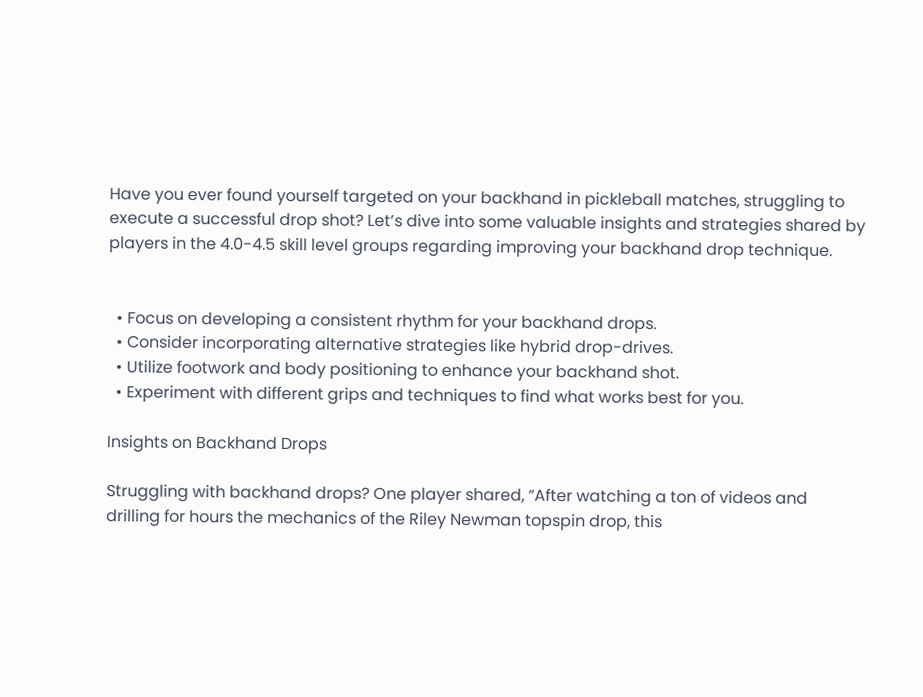Have you ever found yourself targeted on your backhand in pickleball matches, struggling to execute a successful drop shot? Let’s dive into some valuable insights and strategies shared by players in the 4.0-4.5 skill level groups regarding improving your backhand drop technique.


  • Focus on developing a consistent rhythm for your backhand drops.
  • Consider incorporating alternative strategies like hybrid drop-drives.
  • Utilize footwork and body positioning to enhance your backhand shot.
  • Experiment with different grips and techniques to find what works best for you.

Insights on Backhand Drops

Struggling with backhand drops? One player shared, “After watching a ton of videos and drilling for hours the mechanics of the Riley Newman topspin drop, this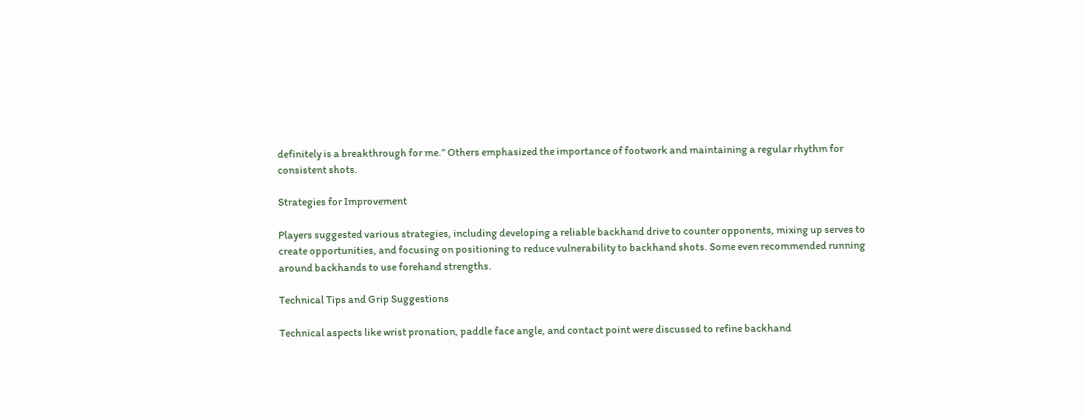definitely is a breakthrough for me.” Others emphasized the importance of footwork and maintaining a regular rhythm for consistent shots.

Strategies for Improvement

Players suggested various strategies, including developing a reliable backhand drive to counter opponents, mixing up serves to create opportunities, and focusing on positioning to reduce vulnerability to backhand shots. Some even recommended running around backhands to use forehand strengths.

Technical Tips and Grip Suggestions

Technical aspects like wrist pronation, paddle face angle, and contact point were discussed to refine backhand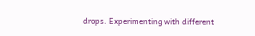drops. Experimenting with different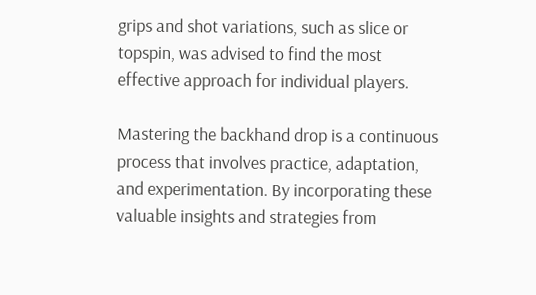grips and shot variations, such as slice or topspin, was advised to find the most effective approach for individual players.

Mastering the backhand drop is a continuous process that involves practice, adaptation, and experimentation. By incorporating these valuable insights and strategies from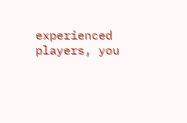experienced players, you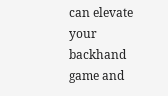can elevate your backhand game and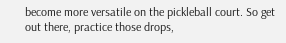become more versatile on the pickleball court. So get out there, practice those drops,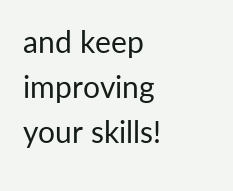and keep improving your skills!